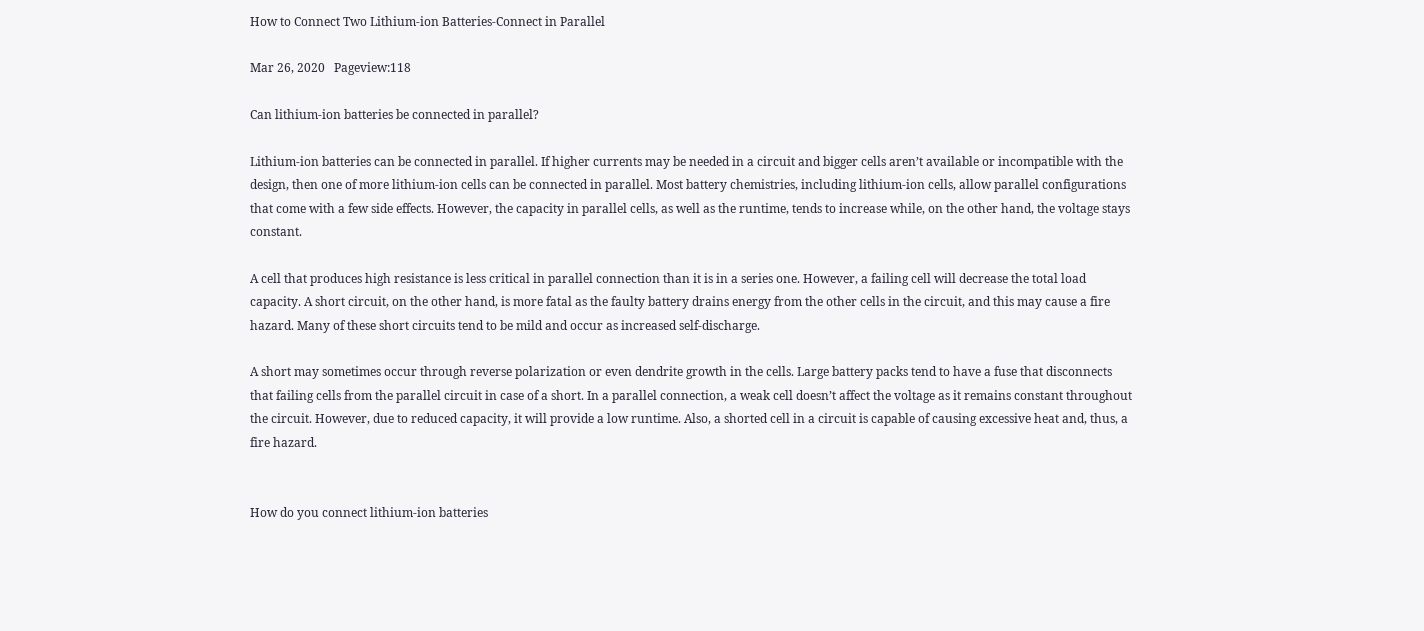How to Connect Two Lithium-ion Batteries-Connect in Parallel

Mar 26, 2020   Pageview:118

Can lithium-ion batteries be connected in parallel?

Lithium-ion batteries can be connected in parallel. If higher currents may be needed in a circuit and bigger cells aren’t available or incompatible with the design, then one of more lithium-ion cells can be connected in parallel. Most battery chemistries, including lithium-ion cells, allow parallel configurations that come with a few side effects. However, the capacity in parallel cells, as well as the runtime, tends to increase while, on the other hand, the voltage stays constant.

A cell that produces high resistance is less critical in parallel connection than it is in a series one. However, a failing cell will decrease the total load capacity. A short circuit, on the other hand, is more fatal as the faulty battery drains energy from the other cells in the circuit, and this may cause a fire hazard. Many of these short circuits tend to be mild and occur as increased self-discharge.

A short may sometimes occur through reverse polarization or even dendrite growth in the cells. Large battery packs tend to have a fuse that disconnects that failing cells from the parallel circuit in case of a short. In a parallel connection, a weak cell doesn’t affect the voltage as it remains constant throughout the circuit. However, due to reduced capacity, it will provide a low runtime. Also, a shorted cell in a circuit is capable of causing excessive heat and, thus, a fire hazard.


How do you connect lithium-ion batteries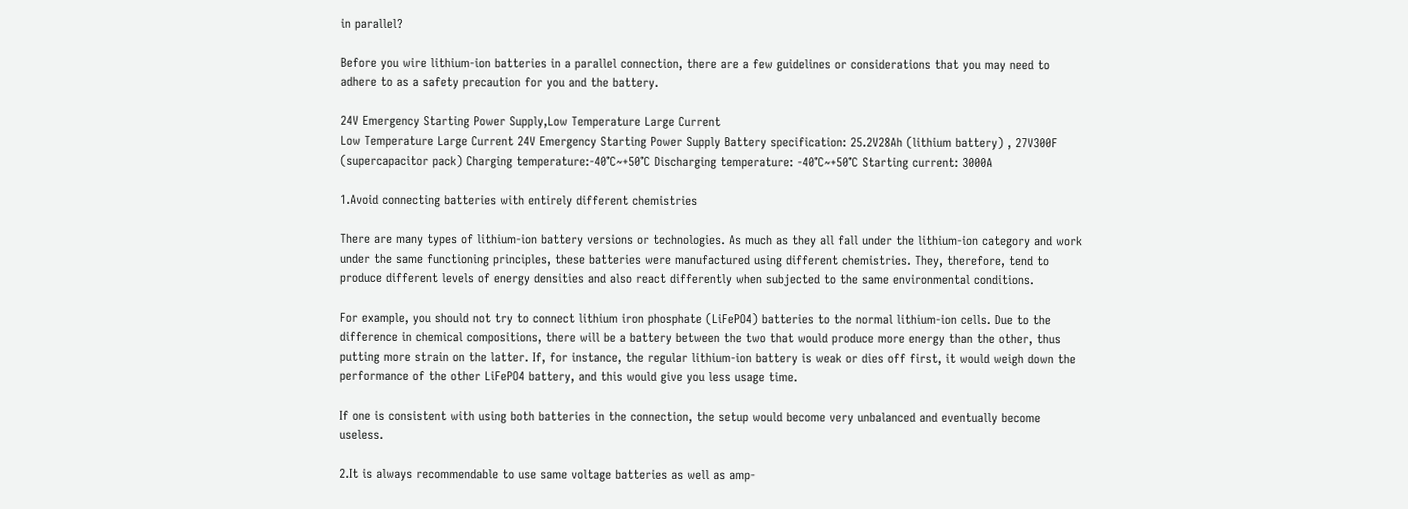in parallel?

Before you wire lithium-ion batteries in a parallel connection, there are a few guidelines or considerations that you may need to adhere to as a safety precaution for you and the battery.

24V Emergency Starting Power Supply,Low Temperature Large Current
Low Temperature Large Current 24V Emergency Starting Power Supply Battery specification: 25.2V28Ah (lithium battery) , 27V300F (supercapacitor pack) Charging temperature:-40℃~+50℃ Discharging temperature: -40℃~+50℃ Starting current: 3000A

1.Avoid connecting batteries with entirely different chemistries

There are many types of lithium-ion battery versions or technologies. As much as they all fall under the lithium-ion category and work under the same functioning principles, these batteries were manufactured using different chemistries. They, therefore, tend to produce different levels of energy densities and also react differently when subjected to the same environmental conditions.

For example, you should not try to connect lithium iron phosphate (LiFePO4) batteries to the normal lithium-ion cells. Due to the difference in chemical compositions, there will be a battery between the two that would produce more energy than the other, thus putting more strain on the latter. If, for instance, the regular lithium-ion battery is weak or dies off first, it would weigh down the performance of the other LiFePO4 battery, and this would give you less usage time.

If one is consistent with using both batteries in the connection, the setup would become very unbalanced and eventually become useless.

2.It is always recommendable to use same voltage batteries as well as amp-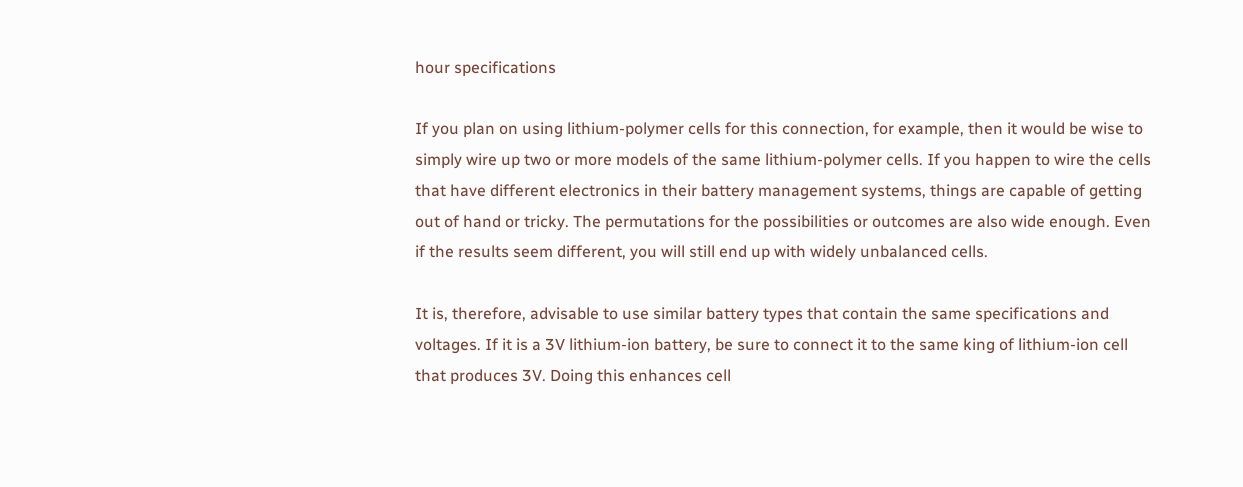hour specifications

If you plan on using lithium-polymer cells for this connection, for example, then it would be wise to simply wire up two or more models of the same lithium-polymer cells. If you happen to wire the cells that have different electronics in their battery management systems, things are capable of getting out of hand or tricky. The permutations for the possibilities or outcomes are also wide enough. Even if the results seem different, you will still end up with widely unbalanced cells.

It is, therefore, advisable to use similar battery types that contain the same specifications and voltages. If it is a 3V lithium-ion battery, be sure to connect it to the same king of lithium-ion cell that produces 3V. Doing this enhances cell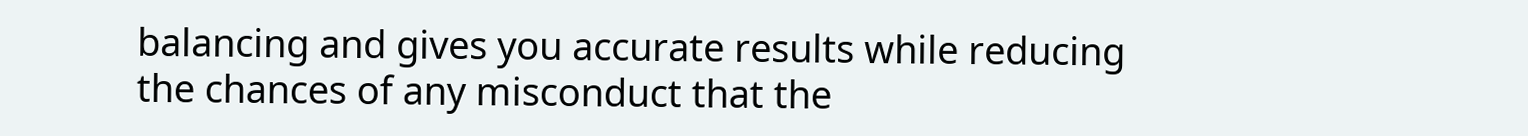balancing and gives you accurate results while reducing the chances of any misconduct that the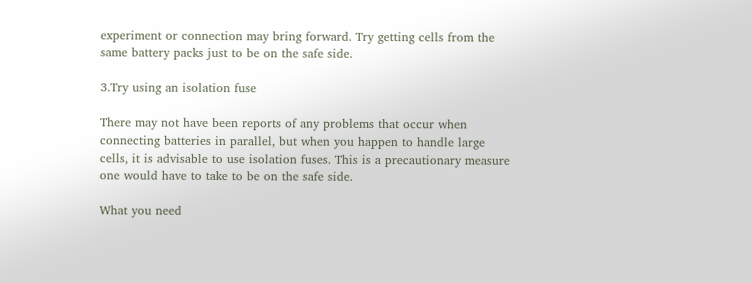experiment or connection may bring forward. Try getting cells from the same battery packs just to be on the safe side.

3.Try using an isolation fuse

There may not have been reports of any problems that occur when connecting batteries in parallel, but when you happen to handle large cells, it is advisable to use isolation fuses. This is a precautionary measure one would have to take to be on the safe side.

What you need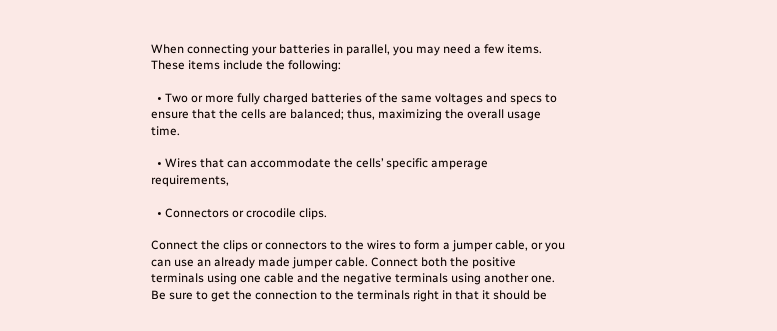When connecting your batteries in parallel, you may need a few items. These items include the following:

  • Two or more fully charged batteries of the same voltages and specs to ensure that the cells are balanced; thus, maximizing the overall usage time.

  • Wires that can accommodate the cells’ specific amperage requirements,

  • Connectors or crocodile clips.

Connect the clips or connectors to the wires to form a jumper cable, or you can use an already made jumper cable. Connect both the positive terminals using one cable and the negative terminals using another one. Be sure to get the connection to the terminals right in that it should be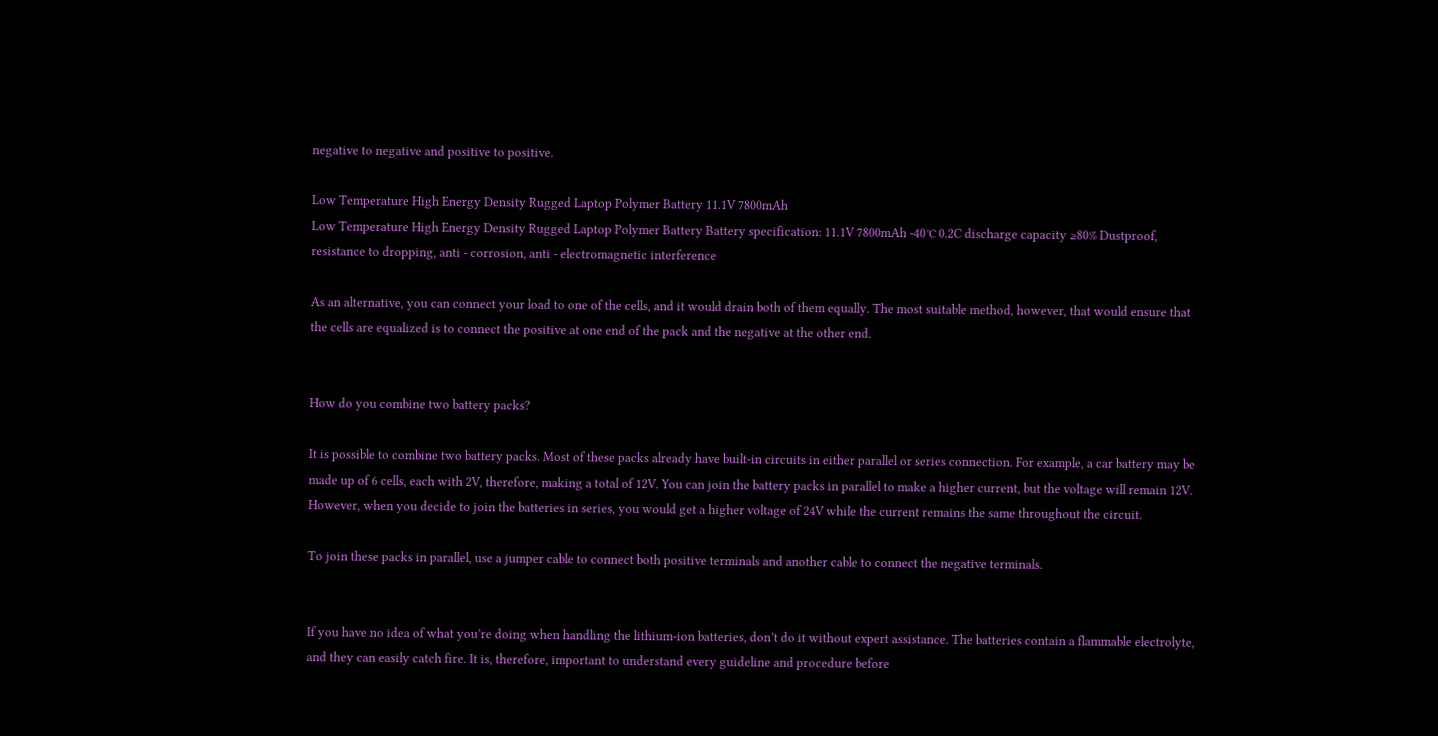negative to negative and positive to positive.

Low Temperature High Energy Density Rugged Laptop Polymer Battery 11.1V 7800mAh
Low Temperature High Energy Density Rugged Laptop Polymer Battery Battery specification: 11.1V 7800mAh -40℃ 0.2C discharge capacity ≥80% Dustproof, resistance to dropping, anti - corrosion, anti - electromagnetic interference

As an alternative, you can connect your load to one of the cells, and it would drain both of them equally. The most suitable method, however, that would ensure that the cells are equalized is to connect the positive at one end of the pack and the negative at the other end.


How do you combine two battery packs?

It is possible to combine two battery packs. Most of these packs already have built-in circuits in either parallel or series connection. For example, a car battery may be made up of 6 cells, each with 2V, therefore, making a total of 12V. You can join the battery packs in parallel to make a higher current, but the voltage will remain 12V. However, when you decide to join the batteries in series, you would get a higher voltage of 24V while the current remains the same throughout the circuit.

To join these packs in parallel, use a jumper cable to connect both positive terminals and another cable to connect the negative terminals.


If you have no idea of what you’re doing when handling the lithium-ion batteries, don’t do it without expert assistance. The batteries contain a flammable electrolyte, and they can easily catch fire. It is, therefore, important to understand every guideline and procedure before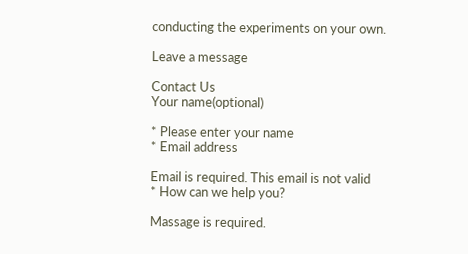conducting the experiments on your own.

Leave a message

Contact Us
Your name(optional)

* Please enter your name
* Email address

Email is required. This email is not valid
* How can we help you?

Massage is required.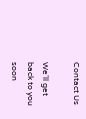Contact Us

We’ll get back to you soon